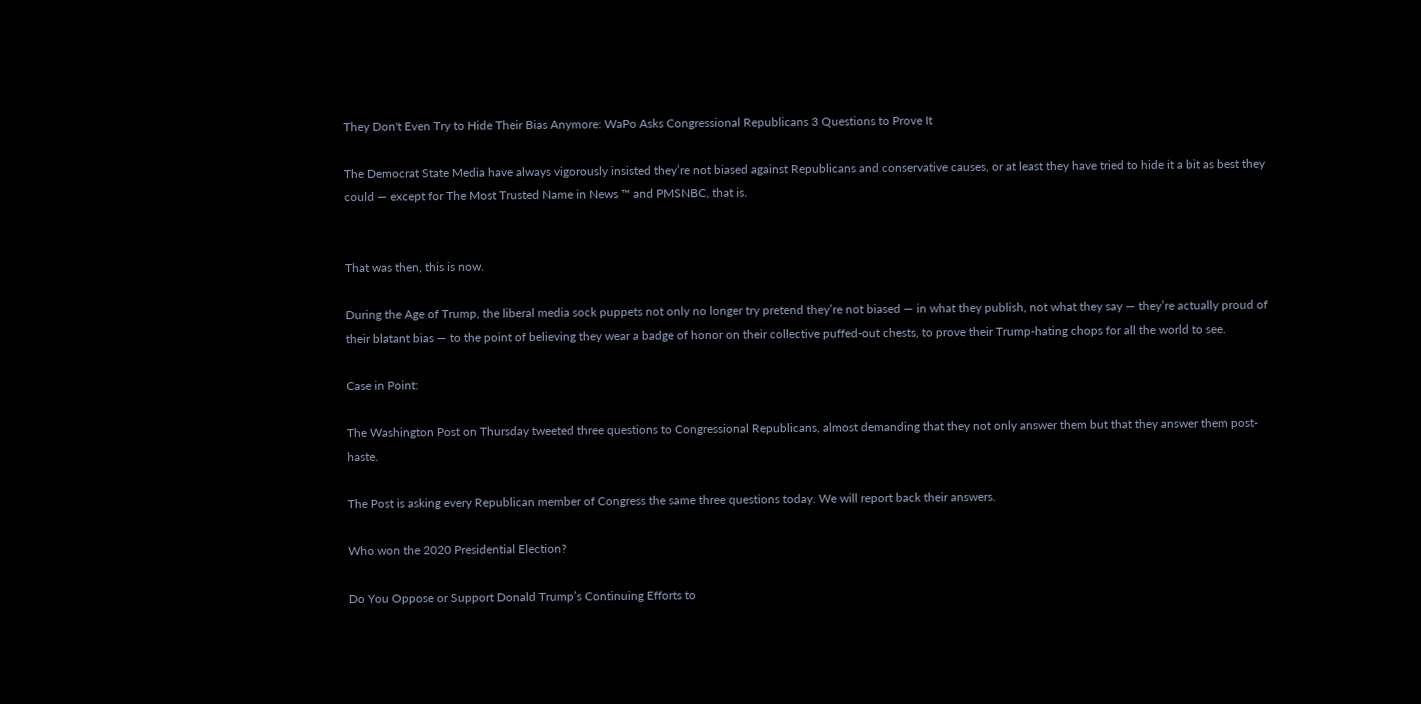They Don't Even Try to Hide Their Bias Anymore: WaPo Asks Congressional Republicans 3 Questions to Prove It

The Democrat State Media have always vigorously insisted they’re not biased against Republicans and conservative causes, or at least they have tried to hide it a bit as best they could — except for The Most Trusted Name in News ™ and PMSNBC, that is.


That was then, this is now.

During the Age of Trump, the liberal media sock puppets not only no longer try pretend they’re not biased — in what they publish, not what they say — they’re actually proud of their blatant bias — to the point of believing they wear a badge of honor on their collective puffed-out chests, to prove their Trump-hating chops for all the world to see.

Case in Point:

The Washington Post on Thursday tweeted three questions to Congressional Republicans, almost demanding that they not only answer them but that they answer them post-haste.

The Post is asking every Republican member of Congress the same three questions today. We will report back their answers.

Who won the 2020 Presidential Election?

Do You Oppose or Support Donald Trump’s Continuing Efforts to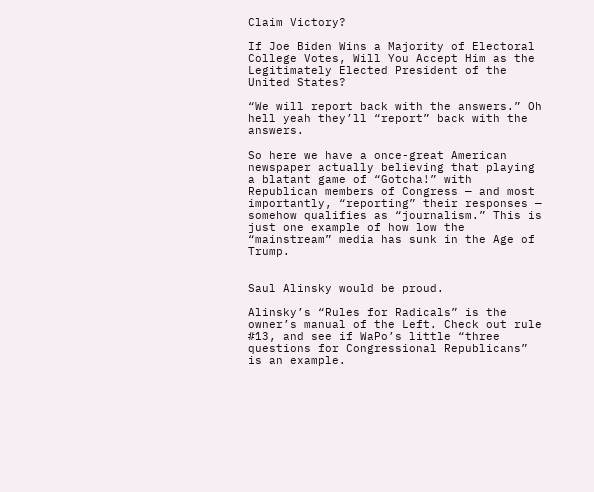Claim Victory?

If Joe Biden Wins a Majority of Electoral College Votes, Will You Accept Him as the Legitimately Elected President of the United States?

“We will report back with the answers.” Oh hell yeah they’ll “report” back with the answers.

So here we have a once-great American newspaper actually believing that playing a blatant game of “Gotcha!” with Republican members of Congress — and most importantly, “reporting” their responses — somehow qualifies as “journalism.” This is just one example of how low the “mainstream” media has sunk in the Age of Trump.


Saul Alinsky would be proud.

Alinsky’s “Rules for Radicals” is the owner’s manual of the Left. Check out rule #13, and see if WaPo’s little “three questions for Congressional Republicans” is an example.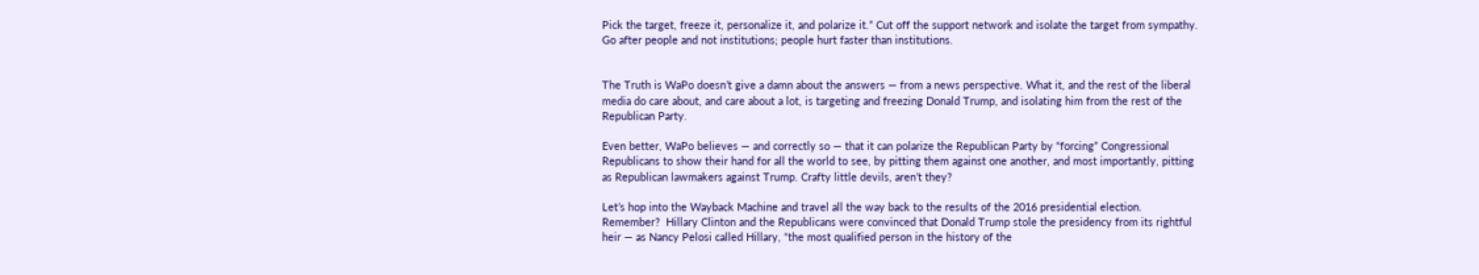Pick the target, freeze it, personalize it, and polarize it.” Cut off the support network and isolate the target from sympathy. Go after people and not institutions; people hurt faster than institutions.


The Truth is WaPo doesn’t give a damn about the answers — from a news perspective. What it, and the rest of the liberal media do care about, and care about a lot, is targeting and freezing Donald Trump, and isolating him from the rest of the Republican Party.

Even better, WaPo believes — and correctly so — that it can polarize the Republican Party by “forcing” Congressional Republicans to show their hand for all the world to see, by pitting them against one another, and most importantly, pitting as Republican lawmakers against Trump. Crafty little devils, aren’t they?

Let’s hop into the Wayback Machine and travel all the way back to the results of the 2016 presidential election. Remember?  Hillary Clinton and the Republicans were convinced that Donald Trump stole the presidency from its rightful heir — as Nancy Pelosi called Hillary, “the most qualified person in the history of the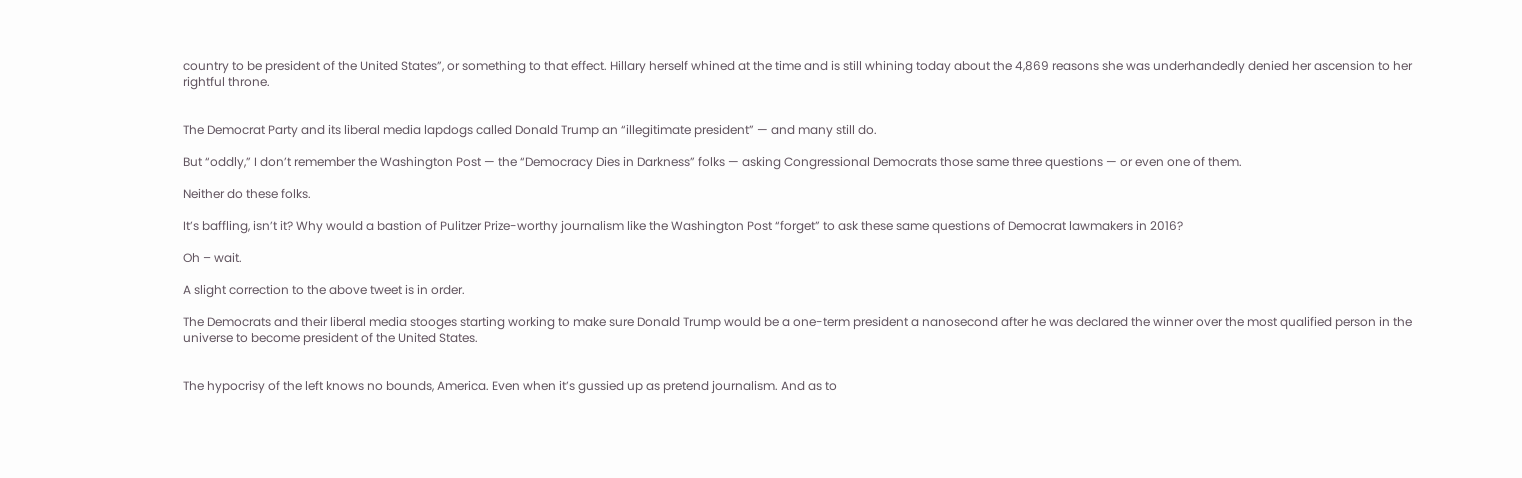country to be president of the United States”, or something to that effect. Hillary herself whined at the time and is still whining today about the 4,869 reasons she was underhandedly denied her ascension to her rightful throne.


The Democrat Party and its liberal media lapdogs called Donald Trump an “illegitimate president” — and many still do.

But “oddly,” I don’t remember the Washington Post — the “Democracy Dies in Darkness” folks — asking Congressional Democrats those same three questions — or even one of them.

Neither do these folks.

It’s baffling, isn’t it? Why would a bastion of Pulitzer Prize-worthy journalism like the Washington Post “forget” to ask these same questions of Democrat lawmakers in 2016?

Oh – wait.

A slight correction to the above tweet is in order.

The Democrats and their liberal media stooges starting working to make sure Donald Trump would be a one-term president a nanosecond after he was declared the winner over the most qualified person in the universe to become president of the United States.


The hypocrisy of the left knows no bounds, America. Even when it’s gussied up as pretend journalism. And as to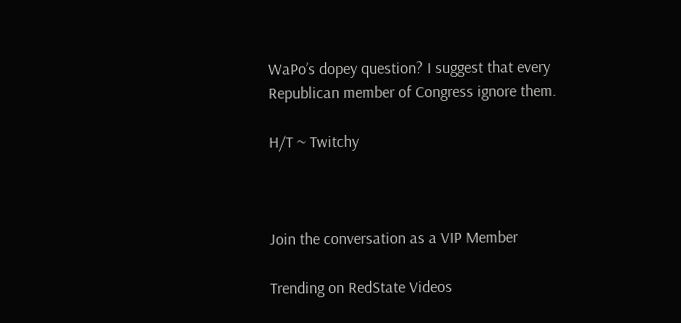WaPo’s dopey question? I suggest that every Republican member of Congress ignore them.

H/T ~ Twitchy



Join the conversation as a VIP Member

Trending on RedState Videos